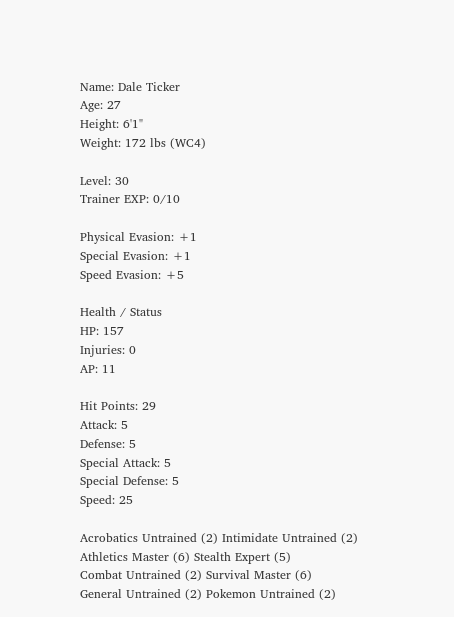Name: Dale Ticker
Age: 27
Height: 6'1"
Weight: 172 lbs (WC4)

Level: 30
Trainer EXP: 0/10

Physical Evasion: +1
Special Evasion: +1
Speed Evasion: +5

Health / Status
HP: 157
Injuries: 0
AP: 11

Hit Points: 29
Attack: 5
Defense: 5
Special Attack: 5
Special Defense: 5
Speed: 25

Acrobatics Untrained (2) Intimidate Untrained (2)
Athletics Master (6) Stealth Expert (5)
Combat Untrained (2) Survival Master (6)
General Untrained (2) Pokemon Untrained (2)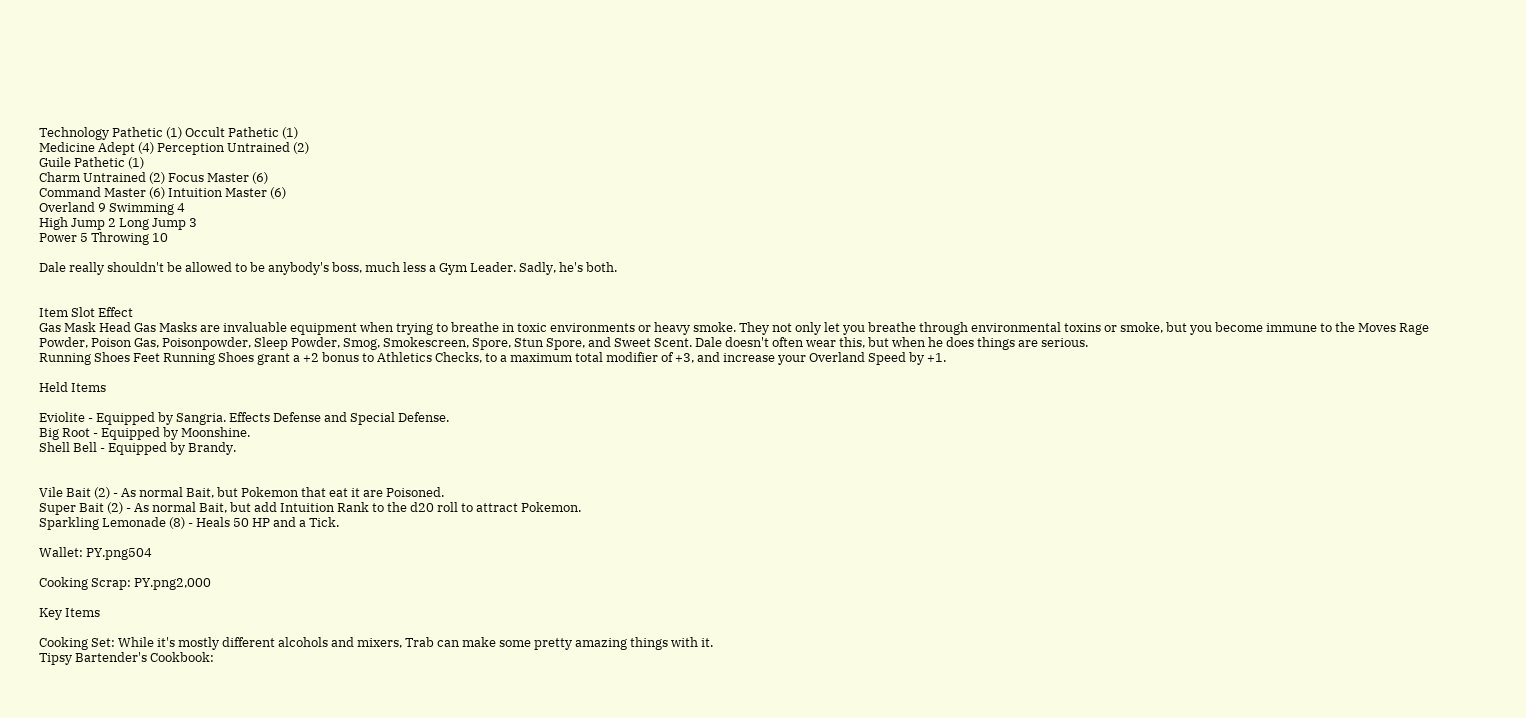Technology Pathetic (1) Occult Pathetic (1)
Medicine Adept (4) Perception Untrained (2)
Guile Pathetic (1)
Charm Untrained (2) Focus Master (6)
Command Master (6) Intuition Master (6)
Overland 9 Swimming 4
High Jump 2 Long Jump 3
Power 5 Throwing 10

Dale really shouldn't be allowed to be anybody's boss, much less a Gym Leader. Sadly, he's both.


Item Slot Effect
Gas Mask Head Gas Masks are invaluable equipment when trying to breathe in toxic environments or heavy smoke. They not only let you breathe through environmental toxins or smoke, but you become immune to the Moves Rage Powder, Poison Gas, Poisonpowder, Sleep Powder, Smog, Smokescreen, Spore, Stun Spore, and Sweet Scent. Dale doesn't often wear this, but when he does things are serious.
Running Shoes Feet Running Shoes grant a +2 bonus to Athletics Checks, to a maximum total modifier of +3, and increase your Overland Speed by +1.

Held Items

Eviolite - Equipped by Sangria. Effects Defense and Special Defense.
Big Root - Equipped by Moonshine.
Shell Bell - Equipped by Brandy.


Vile Bait (2) - As normal Bait, but Pokemon that eat it are Poisoned.
Super Bait (2) - As normal Bait, but add Intuition Rank to the d20 roll to attract Pokemon.
Sparkling Lemonade (8) - Heals 50 HP and a Tick.

Wallet: PY.png504

Cooking Scrap: PY.png2,000

Key Items

Cooking Set: While it's mostly different alcohols and mixers, Trab can make some pretty amazing things with it.
Tipsy Bartender's Cookbook: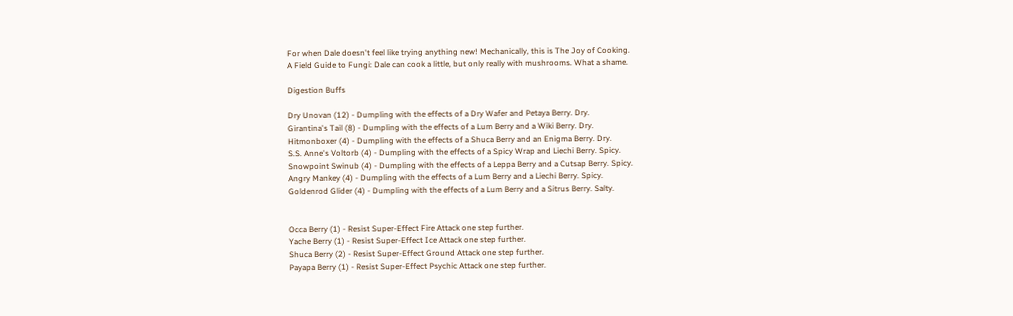For when Dale doesn't feel like trying anything new! Mechanically, this is The Joy of Cooking.
A Field Guide to Fungi: Dale can cook a little, but only really with mushrooms. What a shame.

Digestion Buffs

Dry Unovan (12) - Dumpling with the effects of a Dry Wafer and Petaya Berry. Dry.
Girantina's Tail (8) - Dumpling with the effects of a Lum Berry and a Wiki Berry. Dry.
Hitmonboxer (4) - Dumpling with the effects of a Shuca Berry and an Enigma Berry. Dry.
S.S. Anne's Voltorb (4) - Dumpling with the effects of a Spicy Wrap and Liechi Berry. Spicy.
Snowpoint Swinub (4) - Dumpling with the effects of a Leppa Berry and a Cutsap Berry. Spicy.
Angry Mankey (4) - Dumpling with the effects of a Lum Berry and a Liechi Berry. Spicy.
Goldenrod Glider (4) - Dumpling with the effects of a Lum Berry and a Sitrus Berry. Salty.


Occa Berry (1) - Resist Super-Effect Fire Attack one step further.
Yache Berry (1) - Resist Super-Effect Ice Attack one step further.
Shuca Berry (2) - Resist Super-Effect Ground Attack one step further.
Payapa Berry (1) - Resist Super-Effect Psychic Attack one step further.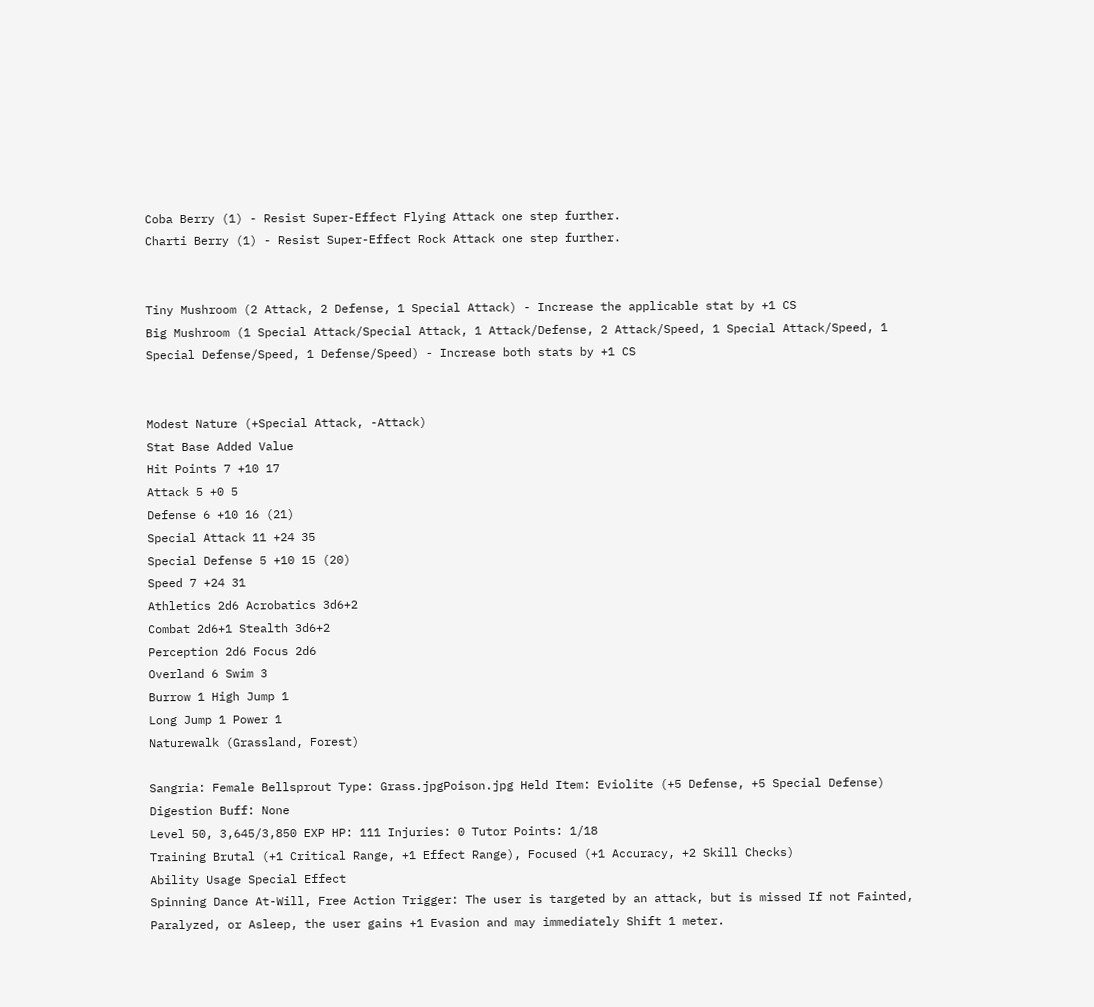Coba Berry (1) - Resist Super-Effect Flying Attack one step further.
Charti Berry (1) - Resist Super-Effect Rock Attack one step further.


Tiny Mushroom (2 Attack, 2 Defense, 1 Special Attack) - Increase the applicable stat by +1 CS
Big Mushroom (1 Special Attack/Special Attack, 1 Attack/Defense, 2 Attack/Speed, 1 Special Attack/Speed, 1 Special Defense/Speed, 1 Defense/Speed) - Increase both stats by +1 CS


Modest Nature (+Special Attack, -Attack)
Stat Base Added Value
Hit Points 7 +10 17
Attack 5 +0 5
Defense 6 +10 16 (21)
Special Attack 11 +24 35
Special Defense 5 +10 15 (20)
Speed 7 +24 31
Athletics 2d6 Acrobatics 3d6+2
Combat 2d6+1 Stealth 3d6+2
Perception 2d6 Focus 2d6
Overland 6 Swim 3
Burrow 1 High Jump 1
Long Jump 1 Power 1
Naturewalk (Grassland, Forest)

Sangria: Female Bellsprout Type: Grass.jpgPoison.jpg Held Item: Eviolite (+5 Defense, +5 Special Defense) Digestion Buff: None
Level 50, 3,645/3,850 EXP HP: 111 Injuries: 0 Tutor Points: 1/18
Training Brutal (+1 Critical Range, +1 Effect Range), Focused (+1 Accuracy, +2 Skill Checks)
Ability Usage Special Effect
Spinning Dance At-Will, Free Action Trigger: The user is targeted by an attack, but is missed If not Fainted, Paralyzed, or Asleep, the user gains +1 Evasion and may immediately Shift 1 meter.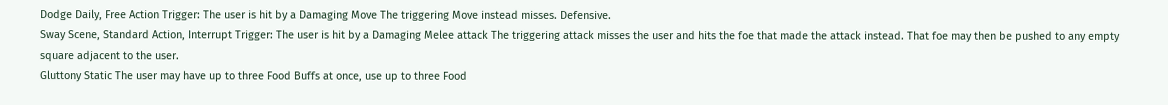Dodge Daily, Free Action Trigger: The user is hit by a Damaging Move The triggering Move instead misses. Defensive.
Sway Scene, Standard Action, Interrupt Trigger: The user is hit by a Damaging Melee attack The triggering attack misses the user and hits the foe that made the attack instead. That foe may then be pushed to any empty square adjacent to the user.
Gluttony Static The user may have up to three Food Buffs at once, use up to three Food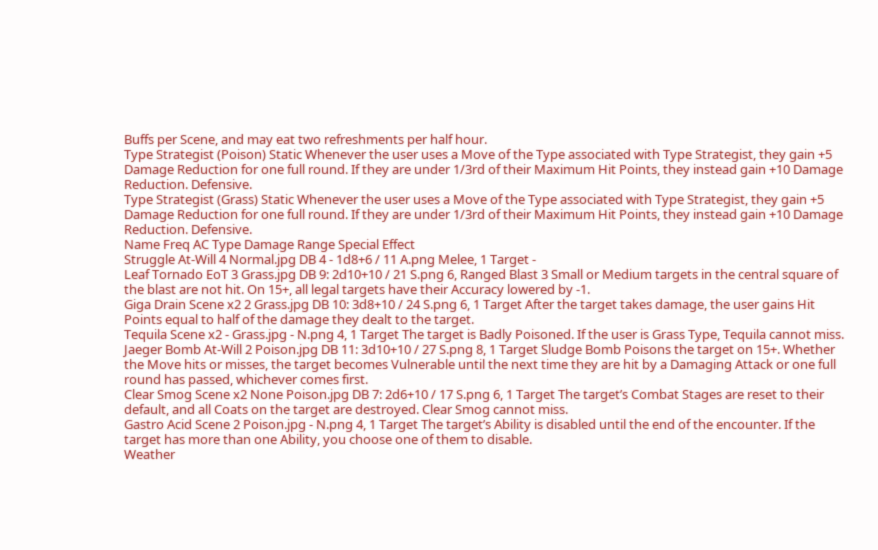Buffs per Scene, and may eat two refreshments per half hour.
Type Strategist (Poison) Static Whenever the user uses a Move of the Type associated with Type Strategist, they gain +5 Damage Reduction for one full round. If they are under 1/3rd of their Maximum Hit Points, they instead gain +10 Damage Reduction. Defensive.
Type Strategist (Grass) Static Whenever the user uses a Move of the Type associated with Type Strategist, they gain +5 Damage Reduction for one full round. If they are under 1/3rd of their Maximum Hit Points, they instead gain +10 Damage Reduction. Defensive.
Name Freq AC Type Damage Range Special Effect
Struggle At-Will 4 Normal.jpg DB 4 - 1d8+6 / 11 A.png Melee, 1 Target -
Leaf Tornado EoT 3 Grass.jpg DB 9: 2d10+10 / 21 S.png 6, Ranged Blast 3 Small or Medium targets in the central square of the blast are not hit. On 15+, all legal targets have their Accuracy lowered by -1.
Giga Drain Scene x2 2 Grass.jpg DB 10: 3d8+10 / 24 S.png 6, 1 Target After the target takes damage, the user gains Hit Points equal to half of the damage they dealt to the target.
Tequila Scene x2 - Grass.jpg - N.png 4, 1 Target The target is Badly Poisoned. If the user is Grass Type, Tequila cannot miss.
Jaeger Bomb At-Will 2 Poison.jpg DB 11: 3d10+10 / 27 S.png 8, 1 Target Sludge Bomb Poisons the target on 15+. Whether the Move hits or misses, the target becomes Vulnerable until the next time they are hit by a Damaging Attack or one full round has passed, whichever comes first.
Clear Smog Scene x2 None Poison.jpg DB 7: 2d6+10 / 17 S.png 6, 1 Target The target’s Combat Stages are reset to their default, and all Coats on the target are destroyed. Clear Smog cannot miss.
Gastro Acid Scene 2 Poison.jpg - N.png 4, 1 Target The target’s Ability is disabled until the end of the encounter. If the target has more than one Ability, you choose one of them to disable.
Weather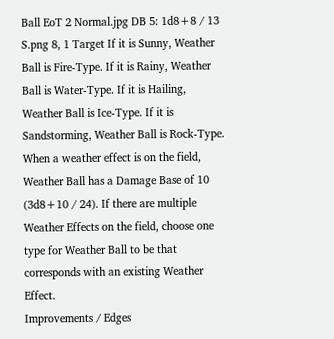Ball EoT 2 Normal.jpg DB 5: 1d8+8 / 13 S.png 8, 1 Target If it is Sunny, Weather Ball is Fire-Type. If it is Rainy, Weather Ball is Water-Type. If it is Hailing, Weather Ball is Ice-Type. If it is Sandstorming, Weather Ball is Rock-Type. When a weather effect is on the field, Weather Ball has a Damage Base of 10 (3d8+10 / 24). If there are multiple Weather Effects on the field, choose one type for Weather Ball to be that corresponds with an existing Weather Effect.
Improvements / Edges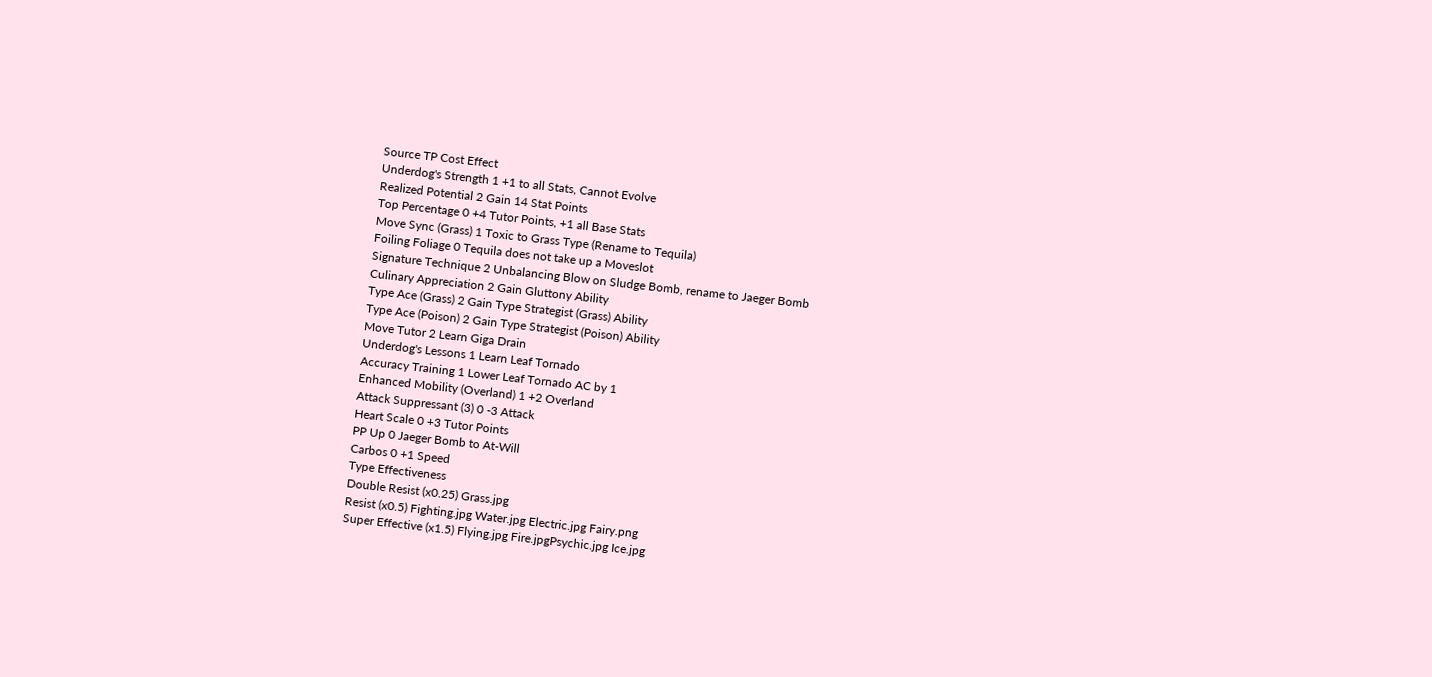Source TP Cost Effect
Underdog's Strength 1 +1 to all Stats, Cannot Evolve
Realized Potential 2 Gain 14 Stat Points
Top Percentage 0 +4 Tutor Points, +1 all Base Stats
Move Sync (Grass) 1 Toxic to Grass Type (Rename to Tequila)
Foiling Foliage 0 Tequila does not take up a Moveslot
Signature Technique 2 Unbalancing Blow on Sludge Bomb, rename to Jaeger Bomb
Culinary Appreciation 2 Gain Gluttony Ability
Type Ace (Grass) 2 Gain Type Strategist (Grass) Ability
Type Ace (Poison) 2 Gain Type Strategist (Poison) Ability
Move Tutor 2 Learn Giga Drain
Underdog's Lessons 1 Learn Leaf Tornado
Accuracy Training 1 Lower Leaf Tornado AC by 1
Enhanced Mobility (Overland) 1 +2 Overland
Attack Suppressant (3) 0 -3 Attack
Heart Scale 0 +3 Tutor Points
PP Up 0 Jaeger Bomb to At-Will
Carbos 0 +1 Speed
Type Effectiveness
Double Resist (x0.25) Grass.jpg
Resist (x0.5) Fighting.jpg Water.jpg Electric.jpg Fairy.png
Super Effective (x1.5) Flying.jpg Fire.jpgPsychic.jpg Ice.jpg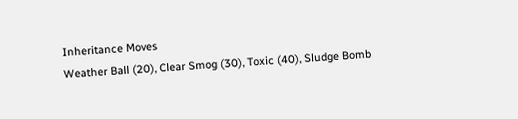Inheritance Moves
Weather Ball (20), Clear Smog (30), Toxic (40), Sludge Bomb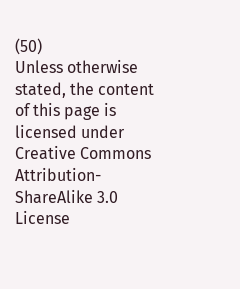(50)
Unless otherwise stated, the content of this page is licensed under Creative Commons Attribution-ShareAlike 3.0 License